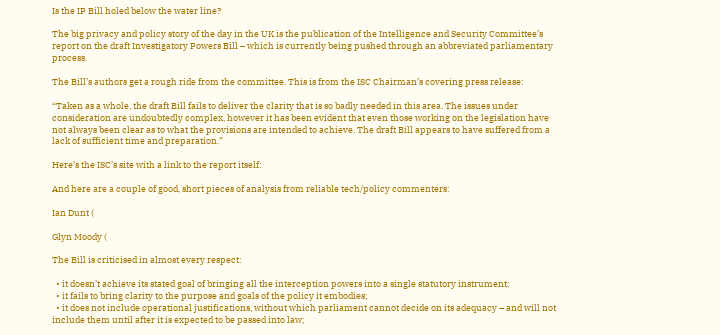Is the IP Bill holed below the water line?

The big privacy and policy story of the day in the UK is the publication of the Intelligence and Security Committee’s report on the draft Investigatory Powers Bill – which is currently being pushed through an abbreviated parliamentary process.

The Bill’s authors get a rough ride from the committee. This is from the ISC Chairman’s covering press release:

“Taken as a whole, the draft Bill fails to deliver the clarity that is so badly needed in this area. The issues under consideration are undoubtedly complex, however it has been evident that even those working on the legislation have not always been clear as to what the provisions are intended to achieve. The draft Bill appears to have suffered from a lack of sufficient time and preparation.”

Here’s the ISC’s site with a link to the report itself:

And here are a couple of good, short pieces of analysis from reliable tech/policy commenters:

Ian Dunt (

Glyn Moody (

The Bill is criticised in almost every respect:

  • it doesn’t achieve its stated goal of bringing all the interception powers into a single statutory instrument;
  • it fails to bring clarity to the purpose and goals of the policy it embodies;
  • it does not include operational justifications, without which parliament cannot decide on its adequacy – and will not include them until after it is expected to be passed into law;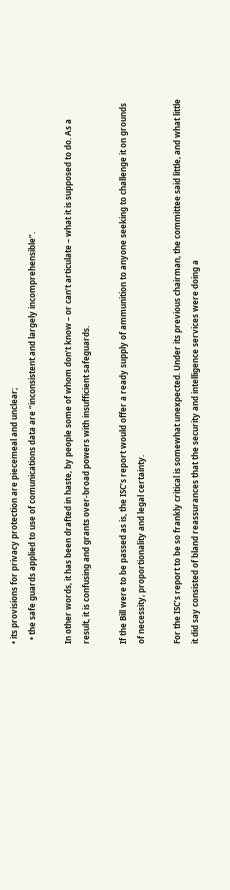• its provisions for privacy protection are piecemeal and unclear;
  • the safe guards applied to use of comunications data are “inconsistent and largely incomprehensible”.

In other words, it has been drafted in haste, by people some of whom don’t know – or can’t articulate – what it is supposed to do. As a result, it is confusing and grants over-broad powers with insufficient safeguards.

If the Bill were to be passed as is, the ISC’s report would offer a ready supply of ammunition to anyone seeking to challenge it on grounds of necessity, proportionality and legal certainty.

For the ISC’s report to be so frankly critical is somewhat unexpected. Under its previous chairman, the committee said little, and what little it did say consisted of bland reassurances that the security and intelligence services were doing a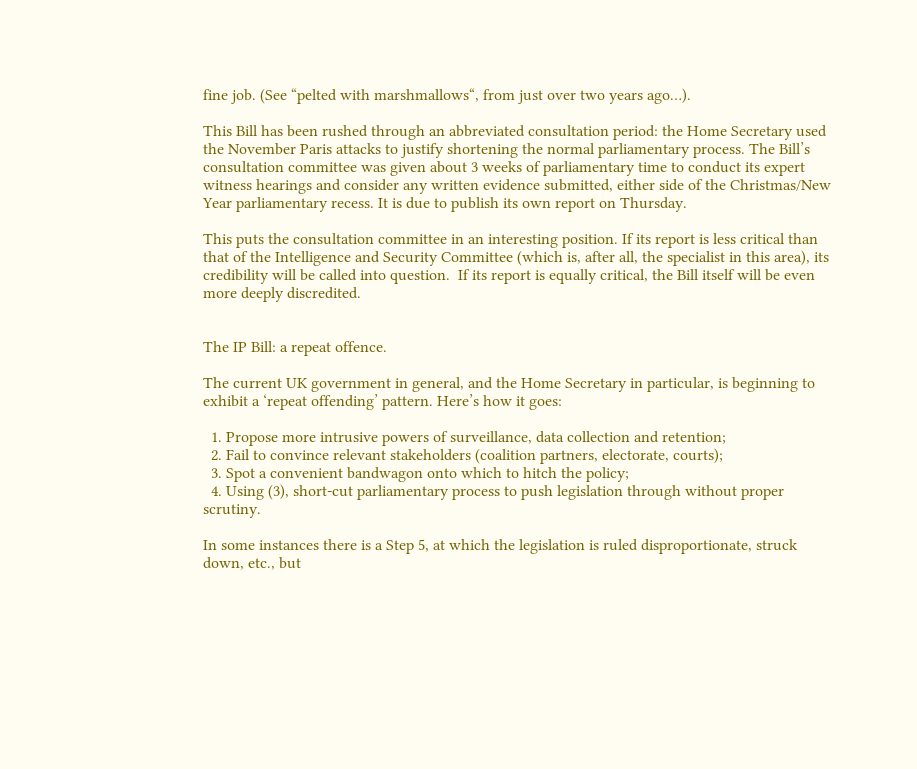fine job. (See “pelted with marshmallows“, from just over two years ago…).

This Bill has been rushed through an abbreviated consultation period: the Home Secretary used the November Paris attacks to justify shortening the normal parliamentary process. The Bill’s consultation committee was given about 3 weeks of parliamentary time to conduct its expert witness hearings and consider any written evidence submitted, either side of the Christmas/New Year parliamentary recess. It is due to publish its own report on Thursday.

This puts the consultation committee in an interesting position. If its report is less critical than that of the Intelligence and Security Committee (which is, after all, the specialist in this area), its credibility will be called into question.  If its report is equally critical, the Bill itself will be even more deeply discredited.


The IP Bill: a repeat offence.

The current UK government in general, and the Home Secretary in particular, is beginning to exhibit a ‘repeat offending’ pattern. Here’s how it goes:

  1. Propose more intrusive powers of surveillance, data collection and retention;
  2. Fail to convince relevant stakeholders (coalition partners, electorate, courts);
  3. Spot a convenient bandwagon onto which to hitch the policy;
  4. Using (3), short-cut parliamentary process to push legislation through without proper scrutiny.

In some instances there is a Step 5, at which the legislation is ruled disproportionate, struck down, etc., but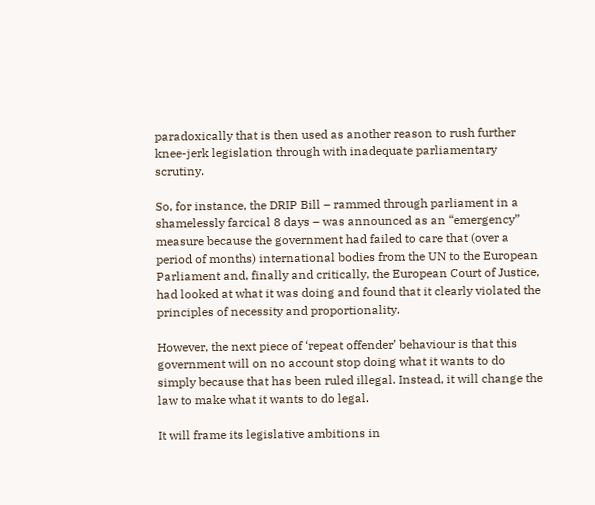paradoxically that is then used as another reason to rush further knee-jerk legislation through with inadequate parliamentary scrutiny.

So, for instance, the DRIP Bill – rammed through parliament in a shamelessly farcical 8 days – was announced as an “emergency” measure because the government had failed to care that (over a period of months) international bodies from the UN to the European Parliament and, finally and critically, the European Court of Justice, had looked at what it was doing and found that it clearly violated the principles of necessity and proportionality.

However, the next piece of ‘repeat offender’ behaviour is that this government will on no account stop doing what it wants to do simply because that has been ruled illegal. Instead, it will change the law to make what it wants to do legal.

It will frame its legislative ambitions in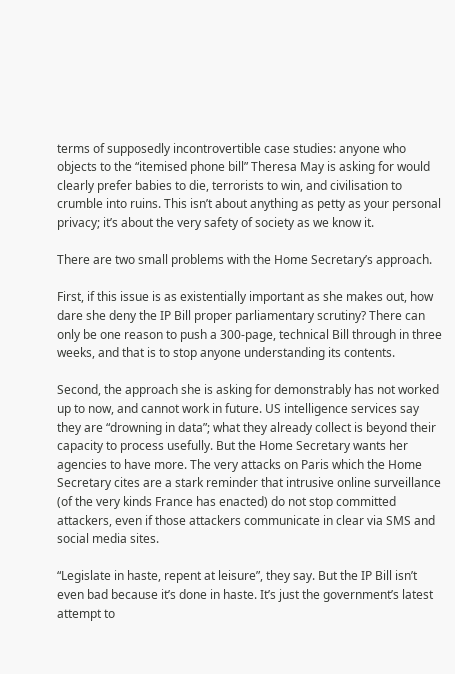terms of supposedly incontrovertible case studies: anyone who objects to the “itemised phone bill” Theresa May is asking for would clearly prefer babies to die, terrorists to win, and civilisation to crumble into ruins. This isn’t about anything as petty as your personal privacy; it’s about the very safety of society as we know it.

There are two small problems with the Home Secretary’s approach.

First, if this issue is as existentially important as she makes out, how dare she deny the IP Bill proper parliamentary scrutiny? There can only be one reason to push a 300-page, technical Bill through in three weeks, and that is to stop anyone understanding its contents.

Second, the approach she is asking for demonstrably has not worked up to now, and cannot work in future. US intelligence services say they are “drowning in data”; what they already collect is beyond their capacity to process usefully. But the Home Secretary wants her agencies to have more. The very attacks on Paris which the Home Secretary cites are a stark reminder that intrusive online surveillance (of the very kinds France has enacted) do not stop committed attackers, even if those attackers communicate in clear via SMS and social media sites.

“Legislate in haste, repent at leisure”, they say. But the IP Bill isn’t even bad because it’s done in haste. It’s just the government’s latest attempt to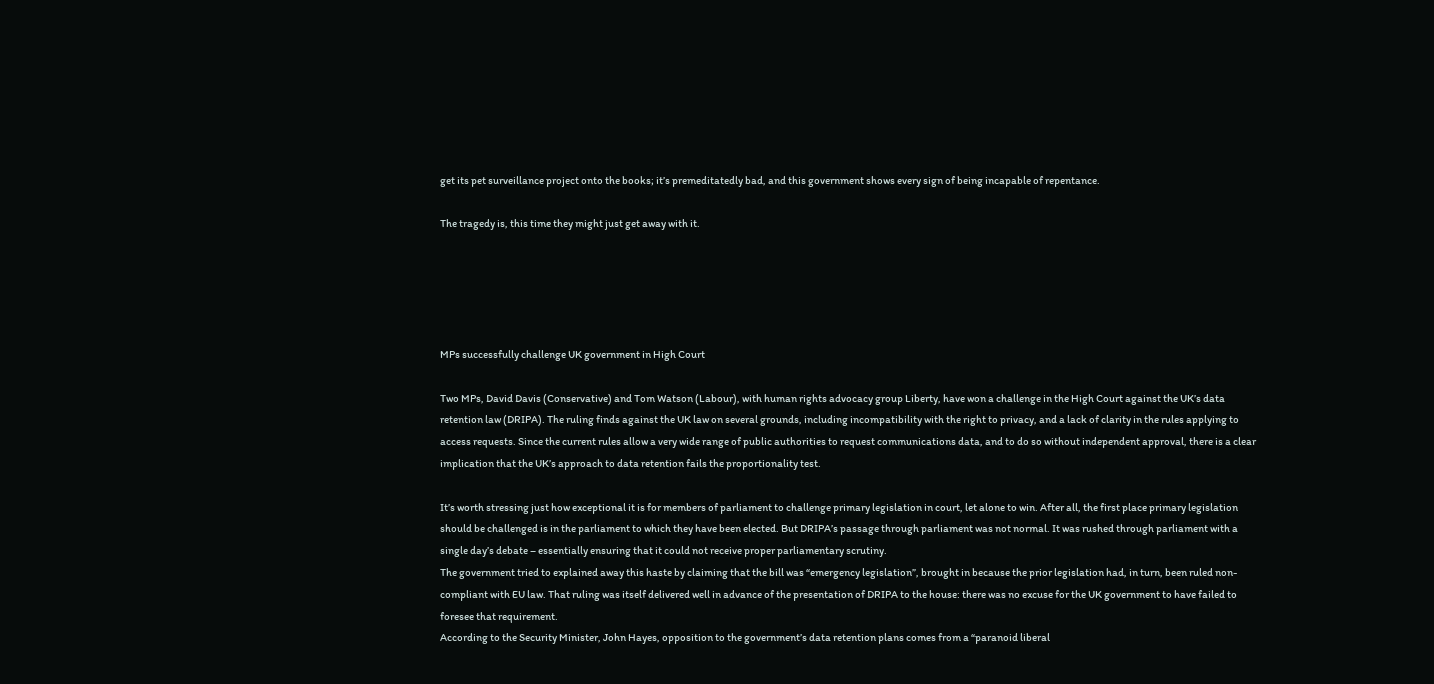get its pet surveillance project onto the books; it’s premeditatedly bad, and this government shows every sign of being incapable of repentance.

The tragedy is, this time they might just get away with it.





MPs successfully challenge UK government in High Court

Two MPs, David Davis (Conservative) and Tom Watson (Labour), with human rights advocacy group Liberty, have won a challenge in the High Court against the UK’s data retention law (DRIPA). The ruling finds against the UK law on several grounds, including incompatibility with the right to privacy, and a lack of clarity in the rules applying to access requests. Since the current rules allow a very wide range of public authorities to request communications data, and to do so without independent approval, there is a clear implication that the UK’s approach to data retention fails the proportionality test.

It’s worth stressing just how exceptional it is for members of parliament to challenge primary legislation in court, let alone to win. After all, the first place primary legislation should be challenged is in the parliament to which they have been elected. But DRIPA’s passage through parliament was not normal. It was rushed through parliament with a single day’s debate – essentially ensuring that it could not receive proper parliamentary scrutiny.
The government tried to explained away this haste by claiming that the bill was “emergency legislation”, brought in because the prior legislation had, in turn, been ruled non-compliant with EU law. That ruling was itself delivered well in advance of the presentation of DRIPA to the house: there was no excuse for the UK government to have failed to foresee that requirement.
According to the Security Minister, John Hayes, opposition to the government’s data retention plans comes from a “paranoid liberal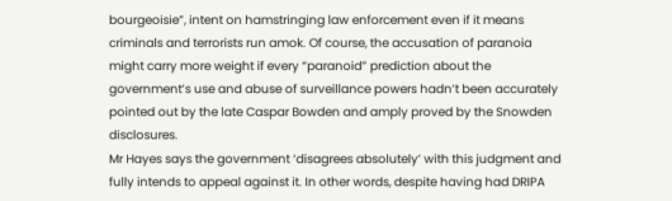bourgeoisie”, intent on hamstringing law enforcement even if it means criminals and terrorists run amok. Of course, the accusation of paranoia might carry more weight if every “paranoid” prediction about the government’s use and abuse of surveillance powers hadn’t been accurately pointed out by the late Caspar Bowden and amply proved by the Snowden disclosures.
Mr Hayes says the government ‘disagrees absolutely’ with this judgment and fully intends to appeal against it. In other words, despite having had DRIPA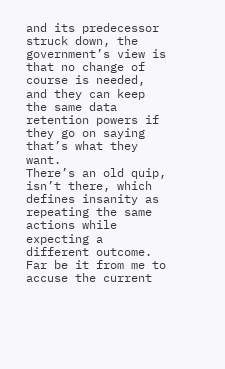and its predecessor struck down, the government’s view is that no change of course is needed, and they can keep the same data retention powers if they go on saying that’s what they want.
There’s an old quip, isn’t there, which defines insanity as repeating the same actions while expecting a different outcome. Far be it from me to accuse the current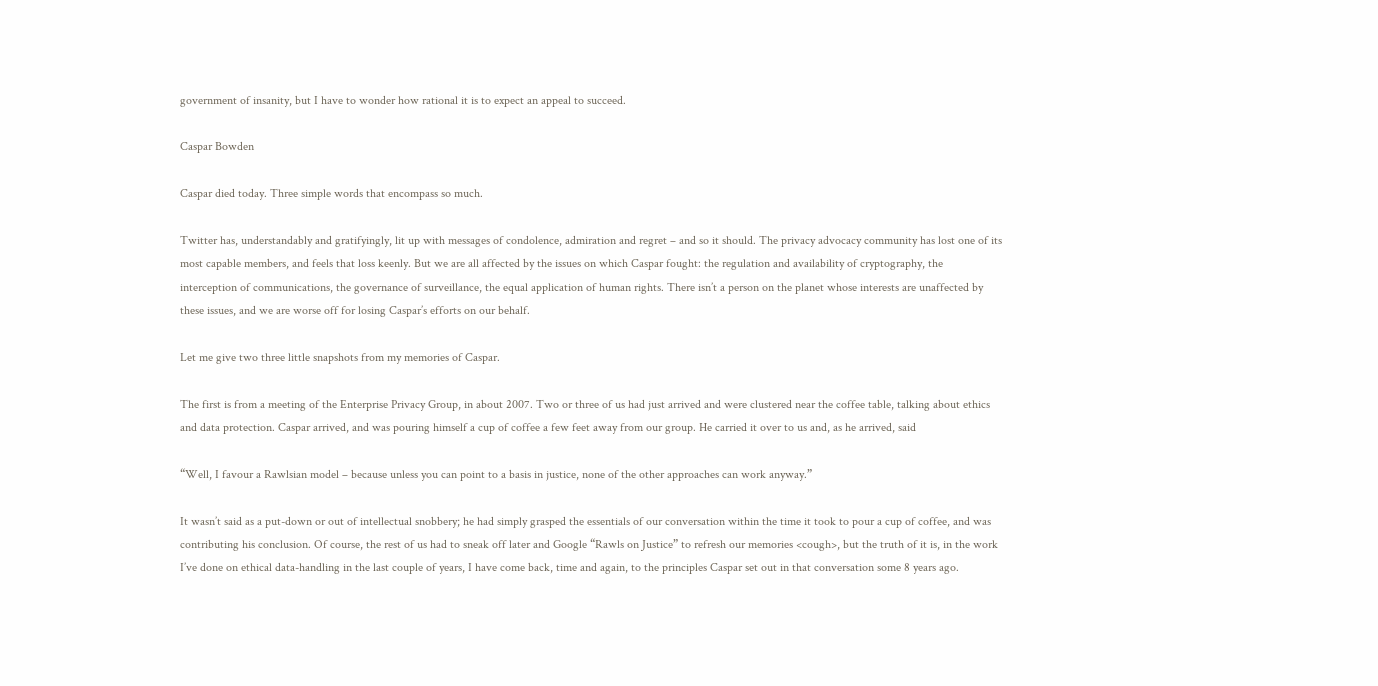government of insanity, but I have to wonder how rational it is to expect an appeal to succeed.

Caspar Bowden

Caspar died today. Three simple words that encompass so much.

Twitter has, understandably and gratifyingly, lit up with messages of condolence, admiration and regret – and so it should. The privacy advocacy community has lost one of its most capable members, and feels that loss keenly. But we are all affected by the issues on which Caspar fought: the regulation and availability of cryptography, the interception of communications, the governance of surveillance, the equal application of human rights. There isn’t a person on the planet whose interests are unaffected by these issues, and we are worse off for losing Caspar’s efforts on our behalf.

Let me give two three little snapshots from my memories of Caspar.

The first is from a meeting of the Enterprise Privacy Group, in about 2007. Two or three of us had just arrived and were clustered near the coffee table, talking about ethics and data protection. Caspar arrived, and was pouring himself a cup of coffee a few feet away from our group. He carried it over to us and, as he arrived, said

“Well, I favour a Rawlsian model – because unless you can point to a basis in justice, none of the other approaches can work anyway.”

It wasn’t said as a put-down or out of intellectual snobbery; he had simply grasped the essentials of our conversation within the time it took to pour a cup of coffee, and was contributing his conclusion. Of course, the rest of us had to sneak off later and Google “Rawls on Justice” to refresh our memories <cough>, but the truth of it is, in the work I’ve done on ethical data-handling in the last couple of years, I have come back, time and again, to the principles Caspar set out in that conversation some 8 years ago.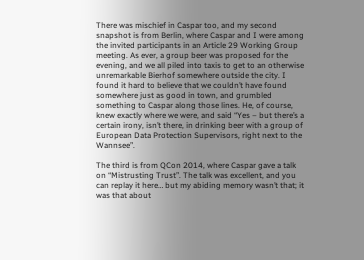There was mischief in Caspar too, and my second snapshot is from Berlin, where Caspar and I were among the invited participants in an Article 29 Working Group meeting. As ever, a group beer was proposed for the evening, and we all piled into taxis to get to an otherwise unremarkable Bierhof somewhere outside the city. I found it hard to believe that we couldn’t have found somewhere just as good in town, and grumbled something to Caspar along those lines. He, of course, knew exactly where we were, and said “Yes – but there’s a certain irony, isn’t there, in drinking beer with a group of European Data Protection Supervisors, right next to the Wannsee”.

The third is from QCon 2014, where Caspar gave a talk on “Mistrusting Trust”. The talk was excellent, and you can replay it here… but my abiding memory wasn’t that; it was that about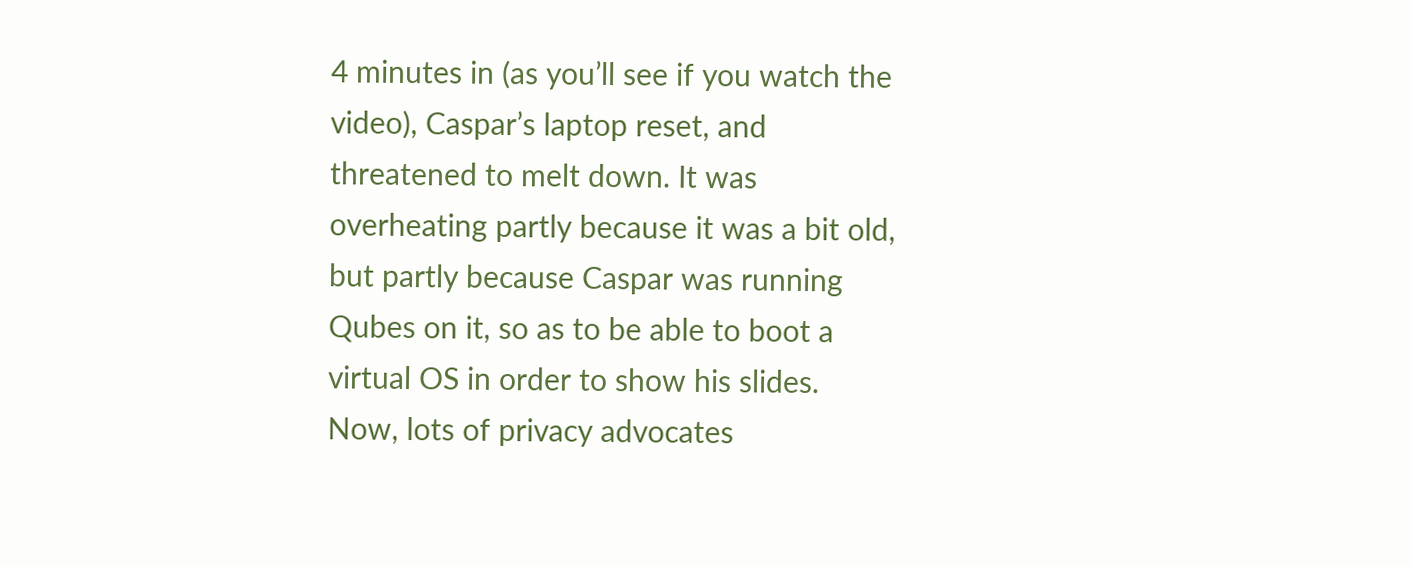4 minutes in (as you’ll see if you watch the video), Caspar’s laptop reset, and threatened to melt down. It was overheating partly because it was a bit old, but partly because Caspar was running Qubes on it, so as to be able to boot a virtual OS in order to show his slides. Now, lots of privacy advocates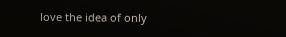love the idea of only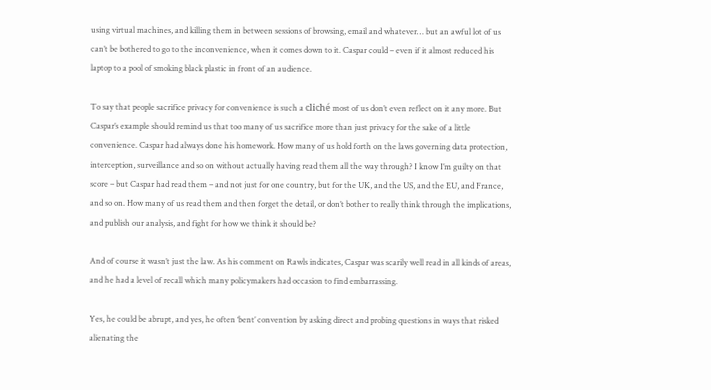using virtual machines, and killing them in between sessions of browsing, email and whatever… but an awful lot of us can’t be bothered to go to the inconvenience, when it comes down to it. Caspar could – even if it almost reduced his laptop to a pool of smoking black plastic in front of an audience.

To say that people sacrifice privacy for convenience is such a cliché most of us don’t even reflect on it any more. But Caspar’s example should remind us that too many of us sacrifice more than just privacy for the sake of a little convenience. Caspar had always done his homework. How many of us hold forth on the laws governing data protection, interception, surveillance and so on without actually having read them all the way through? I know I’m guilty on that score – but Caspar had read them – and not just for one country, but for the UK, and the US, and the EU, and France, and so on. How many of us read them and then forget the detail, or don’t bother to really think through the implications, and publish our analysis, and fight for how we think it should be?

And of course it wasn’t just the law. As his comment on Rawls indicates, Caspar was scarily well read in all kinds of areas, and he had a level of recall which many policymakers had occasion to find embarrassing.

Yes, he could be abrupt, and yes, he often ‘bent’ convention by asking direct and probing questions in ways that risked alienating the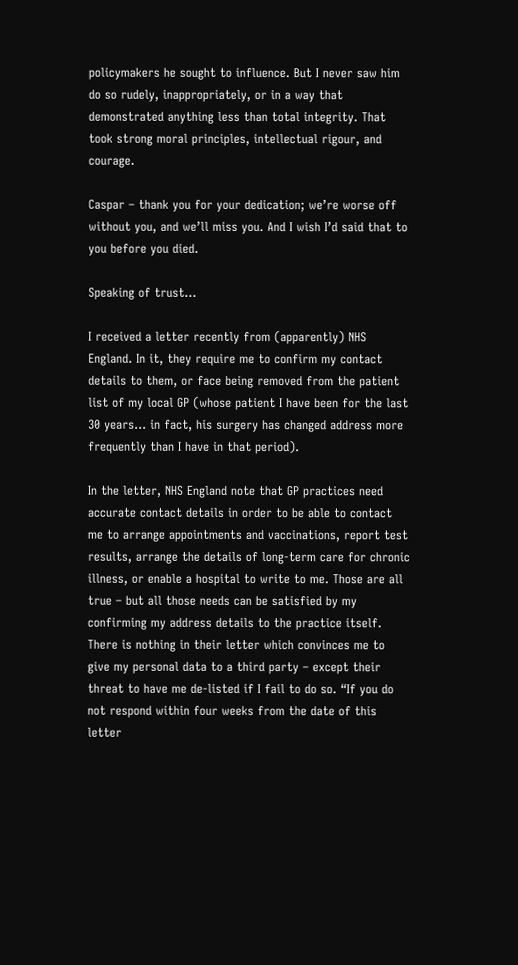policymakers he sought to influence. But I never saw him do so rudely, inappropriately, or in a way that demonstrated anything less than total integrity. That took strong moral principles, intellectual rigour, and courage.

Caspar – thank you for your dedication; we’re worse off without you, and we’ll miss you. And I wish I’d said that to you before you died.

Speaking of trust…

I received a letter recently from (apparently) NHS England. In it, they require me to confirm my contact details to them, or face being removed from the patient list of my local GP (whose patient I have been for the last 30 years… in fact, his surgery has changed address more frequently than I have in that period).

In the letter, NHS England note that GP practices need accurate contact details in order to be able to contact me to arrange appointments and vaccinations, report test results, arrange the details of long-term care for chronic illness, or enable a hospital to write to me. Those are all true – but all those needs can be satisfied by my confirming my address details to the practice itself. There is nothing in their letter which convinces me to give my personal data to a third party – except their threat to have me de-listed if I fail to do so. “If you do not respond within four weeks from the date of this letter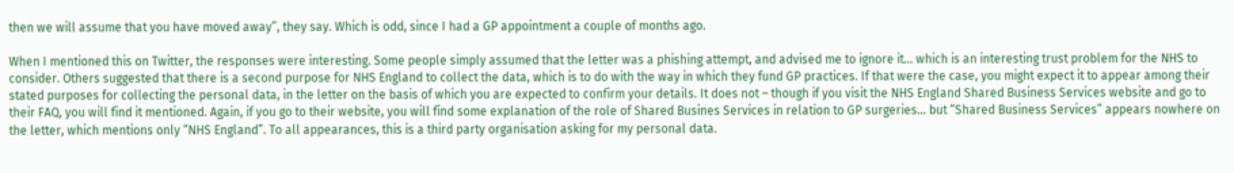then we will assume that you have moved away”, they say. Which is odd, since I had a GP appointment a couple of months ago.

When I mentioned this on Twitter, the responses were interesting. Some people simply assumed that the letter was a phishing attempt, and advised me to ignore it… which is an interesting trust problem for the NHS to consider. Others suggested that there is a second purpose for NHS England to collect the data, which is to do with the way in which they fund GP practices. If that were the case, you might expect it to appear among their stated purposes for collecting the personal data, in the letter on the basis of which you are expected to confirm your details. It does not – though if you visit the NHS England Shared Business Services website and go to their FAQ, you will find it mentioned. Again, if you go to their website, you will find some explanation of the role of Shared Busines Services in relation to GP surgeries… but “Shared Business Services” appears nowhere on the letter, which mentions only “NHS England”. To all appearances, this is a third party organisation asking for my personal data.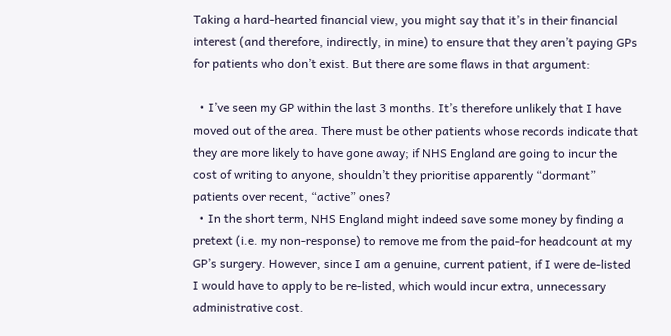Taking a hard-hearted financial view, you might say that it’s in their financial interest (and therefore, indirectly, in mine) to ensure that they aren’t paying GPs for patients who don’t exist. But there are some flaws in that argument:

  • I’ve seen my GP within the last 3 months. It’s therefore unlikely that I have moved out of the area. There must be other patients whose records indicate that they are more likely to have gone away; if NHS England are going to incur the cost of writing to anyone, shouldn’t they prioritise apparently “dormant” patients over recent, “active” ones?
  • In the short term, NHS England might indeed save some money by finding a pretext (i.e. my non-response) to remove me from the paid-for headcount at my GP’s surgery. However, since I am a genuine, current patient, if I were de-listed I would have to apply to be re-listed, which would incur extra, unnecessary administrative cost.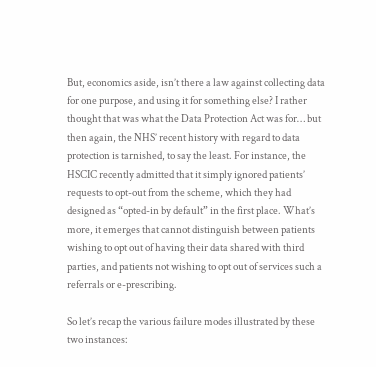But, economics aside, isn’t there a law against collecting data for one purpose, and using it for something else? I rather thought that was what the Data Protection Act was for… but then again, the NHS’ recent history with regard to data protection is tarnished, to say the least. For instance, the HSCIC recently admitted that it simply ignored patients’ requests to opt-out from the scheme, which they had designed as “opted-in by default” in the first place. What’s more, it emerges that cannot distinguish between patients wishing to opt out of having their data shared with third parties, and patients not wishing to opt out of services such a referrals or e-prescribing.

So let’s recap the various failure modes illustrated by these two instances: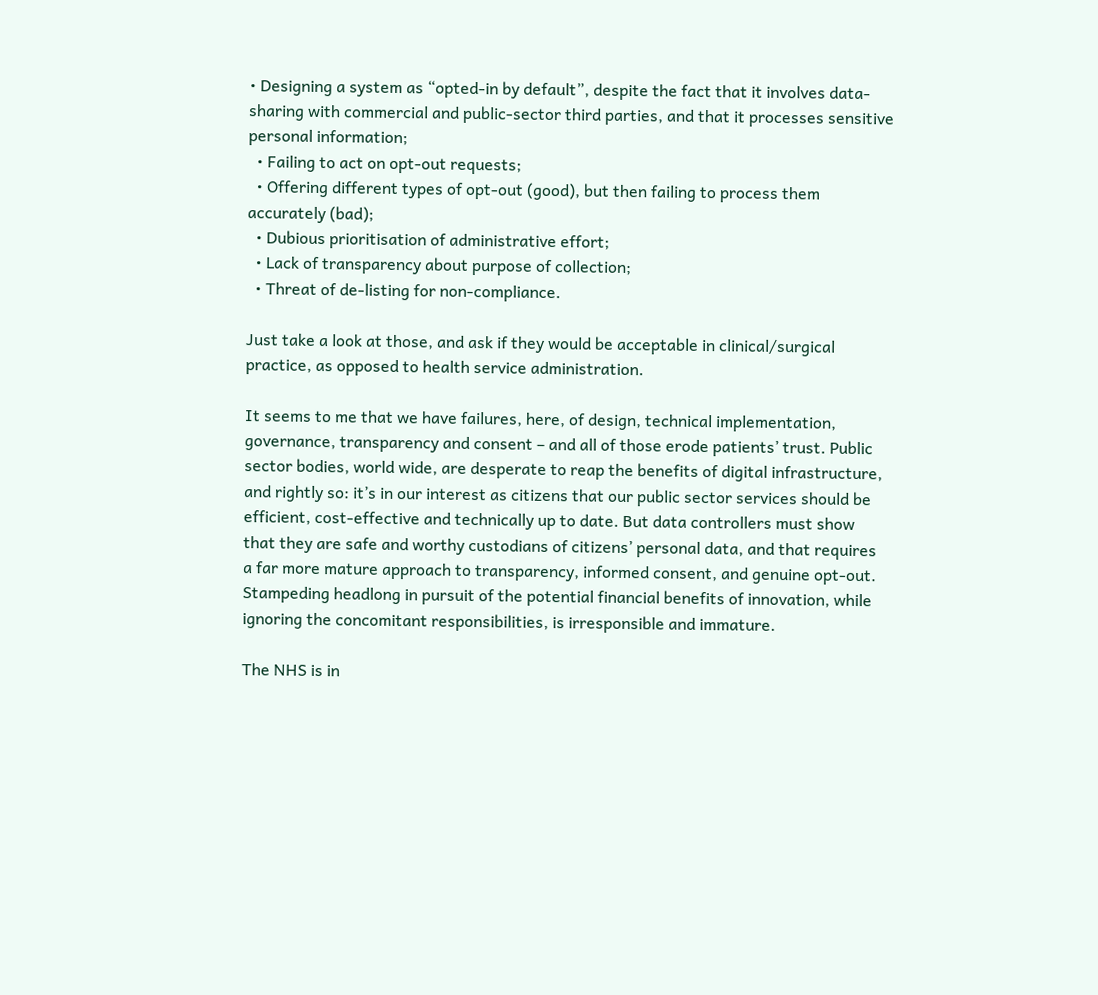• Designing a system as “opted-in by default”, despite the fact that it involves data-sharing with commercial and public-sector third parties, and that it processes sensitive personal information;
  • Failing to act on opt-out requests;
  • Offering different types of opt-out (good), but then failing to process them accurately (bad);
  • Dubious prioritisation of administrative effort;
  • Lack of transparency about purpose of collection;
  • Threat of de-listing for non-compliance.

Just take a look at those, and ask if they would be acceptable in clinical/surgical practice, as opposed to health service administration.

It seems to me that we have failures, here, of design, technical implementation, governance, transparency and consent – and all of those erode patients’ trust. Public sector bodies, world wide, are desperate to reap the benefits of digital infrastructure, and rightly so: it’s in our interest as citizens that our public sector services should be efficient, cost-effective and technically up to date. But data controllers must show that they are safe and worthy custodians of citizens’ personal data, and that requires a far more mature approach to transparency, informed consent, and genuine opt-out. Stampeding headlong in pursuit of the potential financial benefits of innovation, while ignoring the concomitant responsibilities, is irresponsible and immature.

The NHS is in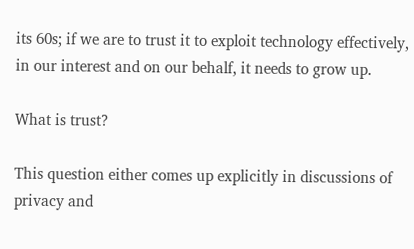its 60s; if we are to trust it to exploit technology effectively, in our interest and on our behalf, it needs to grow up.

What is trust?

This question either comes up explicitly in discussions of privacy and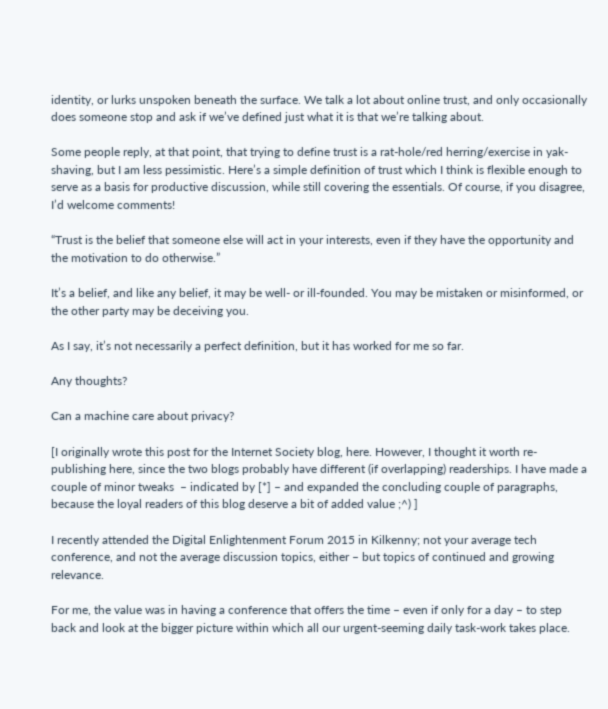identity, or lurks unspoken beneath the surface. We talk a lot about online trust, and only occasionally does someone stop and ask if we’ve defined just what it is that we’re talking about.

Some people reply, at that point, that trying to define trust is a rat-hole/red herring/exercise in yak-shaving, but I am less pessimistic. Here’s a simple definition of trust which I think is flexible enough to serve as a basis for productive discussion, while still covering the essentials. Of course, if you disagree, I’d welcome comments!

“Trust is the belief that someone else will act in your interests, even if they have the opportunity and the motivation to do otherwise.”

It’s a belief, and like any belief, it may be well- or ill-founded. You may be mistaken or misinformed, or the other party may be deceiving you.

As I say, it’s not necessarily a perfect definition, but it has worked for me so far.

Any thoughts?

Can a machine care about privacy?

[I originally wrote this post for the Internet Society blog, here. However, I thought it worth re-publishing here, since the two blogs probably have different (if overlapping) readerships. I have made a couple of minor tweaks  – indicated by [*] – and expanded the concluding couple of paragraphs, because the loyal readers of this blog deserve a bit of added value ;^) ]

I recently attended the Digital Enlightenment Forum 2015 in Kilkenny; not your average tech conference, and not the average discussion topics, either – but topics of continued and growing relevance.

For me, the value was in having a conference that offers the time – even if only for a day – to step back and look at the bigger picture within which all our urgent-seeming daily task-work takes place.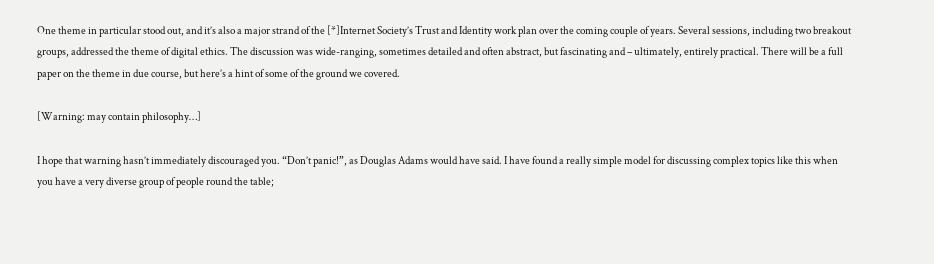One theme in particular stood out, and it’s also a major strand of the [*]Internet Society’s Trust and Identity work plan over the coming couple of years. Several sessions, including two breakout groups, addressed the theme of digital ethics. The discussion was wide-ranging, sometimes detailed and often abstract, but fascinating and – ultimately, entirely practical. There will be a full paper on the theme in due course, but here’s a hint of some of the ground we covered.

[Warning: may contain philosophy…]

I hope that warning hasn’t immediately discouraged you. “Don’t panic!”, as Douglas Adams would have said. I have found a really simple model for discussing complex topics like this when you have a very diverse group of people round the table;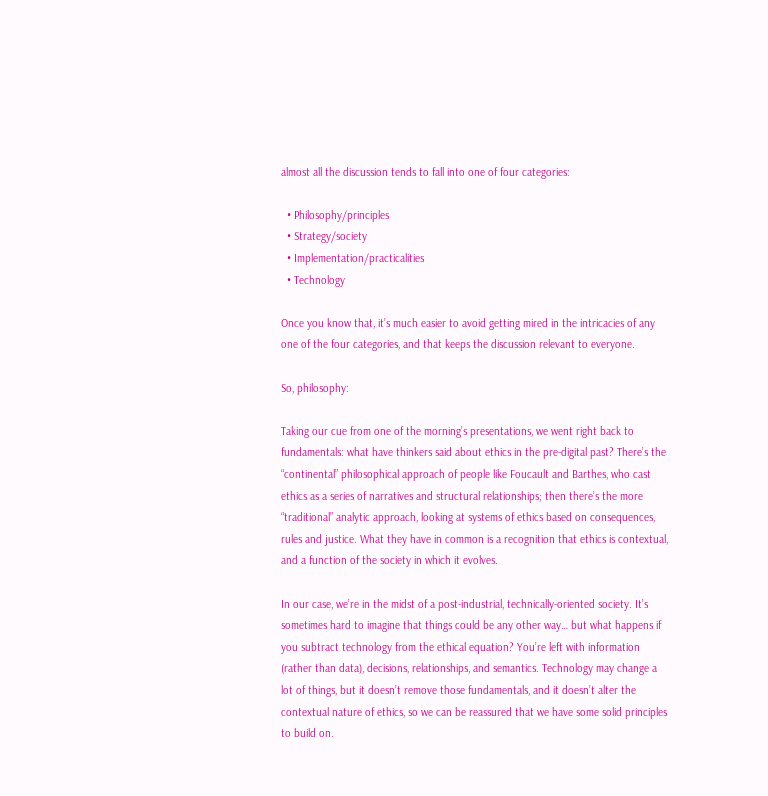almost all the discussion tends to fall into one of four categories:

  • Philosophy/principles
  • Strategy/society
  • Implementation/practicalities
  • Technology

Once you know that, it’s much easier to avoid getting mired in the intricacies of any one of the four categories, and that keeps the discussion relevant to everyone.

So, philosophy:

Taking our cue from one of the morning’s presentations, we went right back to fundamentals: what have thinkers said about ethics in the pre-digital past? There’s the “continental” philosophical approach of people like Foucault and Barthes, who cast ethics as a series of narratives and structural relationships; then there’s the more “traditional” analytic approach, looking at systems of ethics based on consequences, rules and justice. What they have in common is a recognition that ethics is contextual, and a function of the society in which it evolves.

In our case, we’re in the midst of a post-industrial, technically-oriented society. It’s sometimes hard to imagine that things could be any other way… but what happens if you subtract technology from the ethical equation? You’re left with information (rather than data), decisions, relationships, and semantics. Technology may change a lot of things, but it doesn’t remove those fundamentals, and it doesn’t alter the contextual nature of ethics, so we can be reassured that we have some solid principles to build on.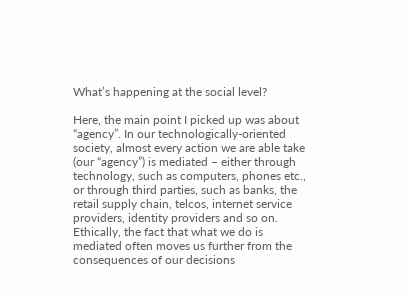What’s happening at the social level?

Here, the main point I picked up was about “agency”. In our technologically-oriented society, almost every action we are able take (our “agency”) is mediated – either through technology, such as computers, phones etc., or through third parties, such as banks, the retail supply chain, telcos, internet service providers, identity providers and so on. Ethically, the fact that what we do is mediated often moves us further from the consequences of our decisions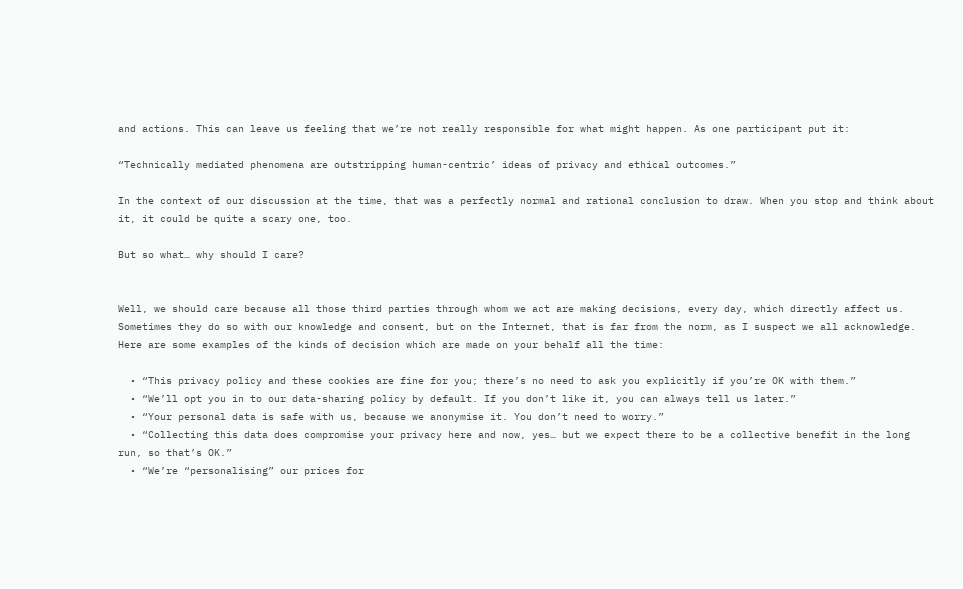and actions. This can leave us feeling that we’re not really responsible for what might happen. As one participant put it:

“Technically mediated phenomena are outstripping human-centric’ ideas of privacy and ethical outcomes.”

In the context of our discussion at the time, that was a perfectly normal and rational conclusion to draw. When you stop and think about it, it could be quite a scary one, too.

But so what… why should I care?


Well, we should care because all those third parties through whom we act are making decisions, every day, which directly affect us. Sometimes they do so with our knowledge and consent, but on the Internet, that is far from the norm, as I suspect we all acknowledge. Here are some examples of the kinds of decision which are made on your behalf all the time:

  • “This privacy policy and these cookies are fine for you; there’s no need to ask you explicitly if you’re OK with them.”
  • “We’ll opt you in to our data-sharing policy by default. If you don’t like it, you can always tell us later.”
  • “Your personal data is safe with us, because we anonymise it. You don’t need to worry.”
  • “Collecting this data does compromise your privacy here and now, yes… but we expect there to be a collective benefit in the long run, so that’s OK.”
  • “We’re “personalising” our prices for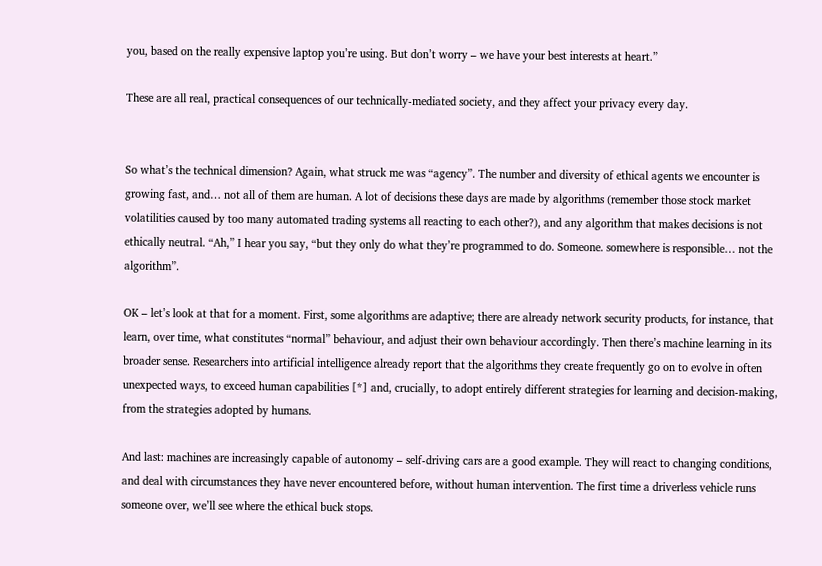you, based on the really expensive laptop you’re using. But don’t worry – we have your best interests at heart.”

These are all real, practical consequences of our technically-mediated society, and they affect your privacy every day.


So what’s the technical dimension? Again, what struck me was “agency”. The number and diversity of ethical agents we encounter is growing fast, and… not all of them are human. A lot of decisions these days are made by algorithms (remember those stock market volatilities caused by too many automated trading systems all reacting to each other?), and any algorithm that makes decisions is not ethically neutral. “Ah,” I hear you say, “but they only do what they’re programmed to do. Someone. somewhere is responsible… not the algorithm”.

OK – let’s look at that for a moment. First, some algorithms are adaptive; there are already network security products, for instance, that learn, over time, what constitutes “normal” behaviour, and adjust their own behaviour accordingly. Then there’s machine learning in its broader sense. Researchers into artificial intelligence already report that the algorithms they create frequently go on to evolve in often unexpected ways, to exceed human capabilities [*] and, crucially, to adopt entirely different strategies for learning and decision-making, from the strategies adopted by humans.

And last: machines are increasingly capable of autonomy – self-driving cars are a good example. They will react to changing conditions, and deal with circumstances they have never encountered before, without human intervention. The first time a driverless vehicle runs someone over, we’ll see where the ethical buck stops.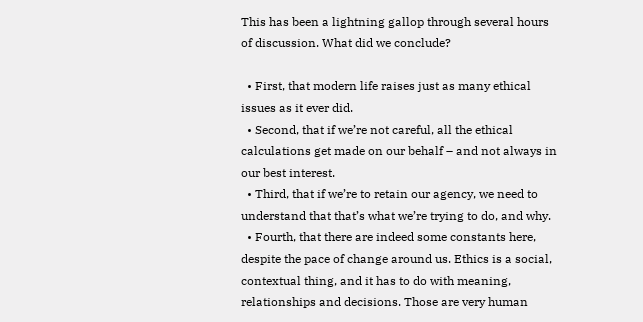This has been a lightning gallop through several hours of discussion. What did we conclude?

  • First, that modern life raises just as many ethical issues as it ever did.
  • Second, that if we’re not careful, all the ethical calculations get made on our behalf – and not always in our best interest.
  • Third, that if we’re to retain our agency, we need to understand that that’s what we’re trying to do, and why.
  • Fourth, that there are indeed some constants here, despite the pace of change around us. Ethics is a social, contextual thing, and it has to do with meaning, relationships and decisions. Those are very human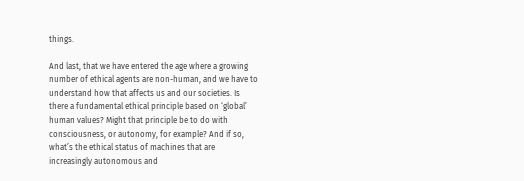things.

And last, that we have entered the age where a growing number of ethical agents are non-human, and we have to understand how that affects us and our societies. Is there a fundamental ethical principle based on ‘global’ human values? Might that principle be to do with consciousness, or autonomy, for example? And if so, what’s the ethical status of machines that are increasingly autonomous and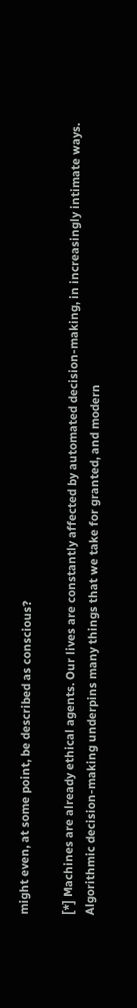might even, at some point, be described as conscious?

[*] Machines are already ethical agents. Our lives are constantly affected by automated decision-making, in increasingly intimate ways. Algorithmic decision-making underpins many things that we take for granted, and modern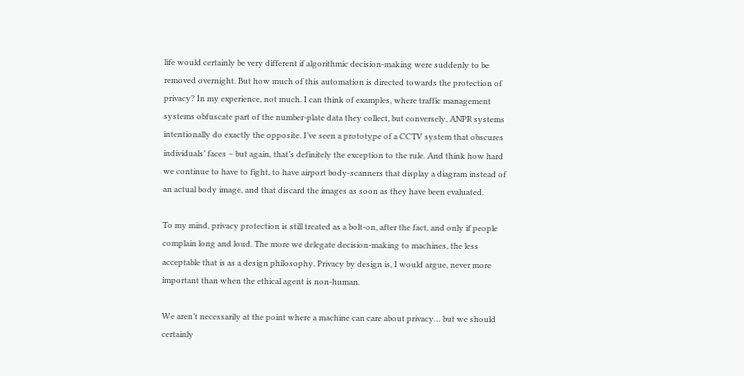life would certainly be very different if algorithmic decision-making were suddenly to be removed overnight. But how much of this automation is directed towards the protection of privacy? In my experience, not much. I can think of examples, where traffic management systems obfuscate part of the number-plate data they collect, but conversely, ANPR systems intentionally do exactly the opposite. I’ve seen a prototype of a CCTV system that obscures individuals’ faces – but again, that’s definitely the exception to the rule. And think how hard we continue to have to fight, to have airport body-scanners that display a diagram instead of an actual body image, and that discard the images as soon as they have been evaluated.

To my mind, privacy protection is still treated as a bolt-on, after the fact, and only if people complain long and loud. The more we delegate decision-making to machines, the less acceptable that is as a design philosophy. Privacy by design is, I would argue, never more important than when the ethical agent is non-human.

We aren’t necessarily at the point where a machine can care about privacy… but we should certainly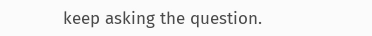keep asking the question.